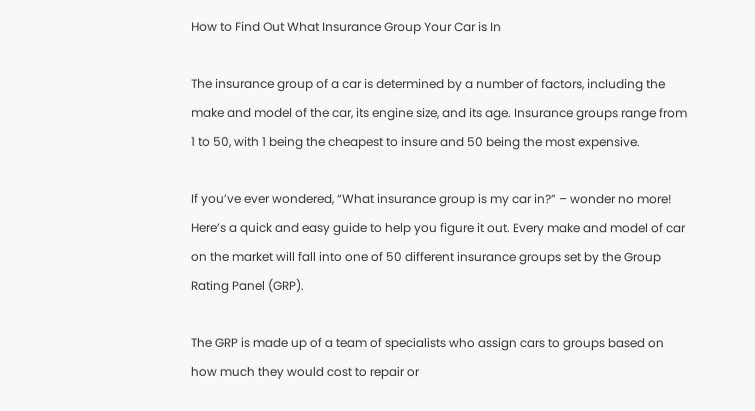How to Find Out What Insurance Group Your Car is In

The insurance group of a car is determined by a number of factors, including the make and model of the car, its engine size, and its age. Insurance groups range from 1 to 50, with 1 being the cheapest to insure and 50 being the most expensive.

If you’ve ever wondered, “What insurance group is my car in?” – wonder no more! Here’s a quick and easy guide to help you figure it out. Every make and model of car on the market will fall into one of 50 different insurance groups set by the Group Rating Panel (GRP).

The GRP is made up of a team of specialists who assign cars to groups based on how much they would cost to repair or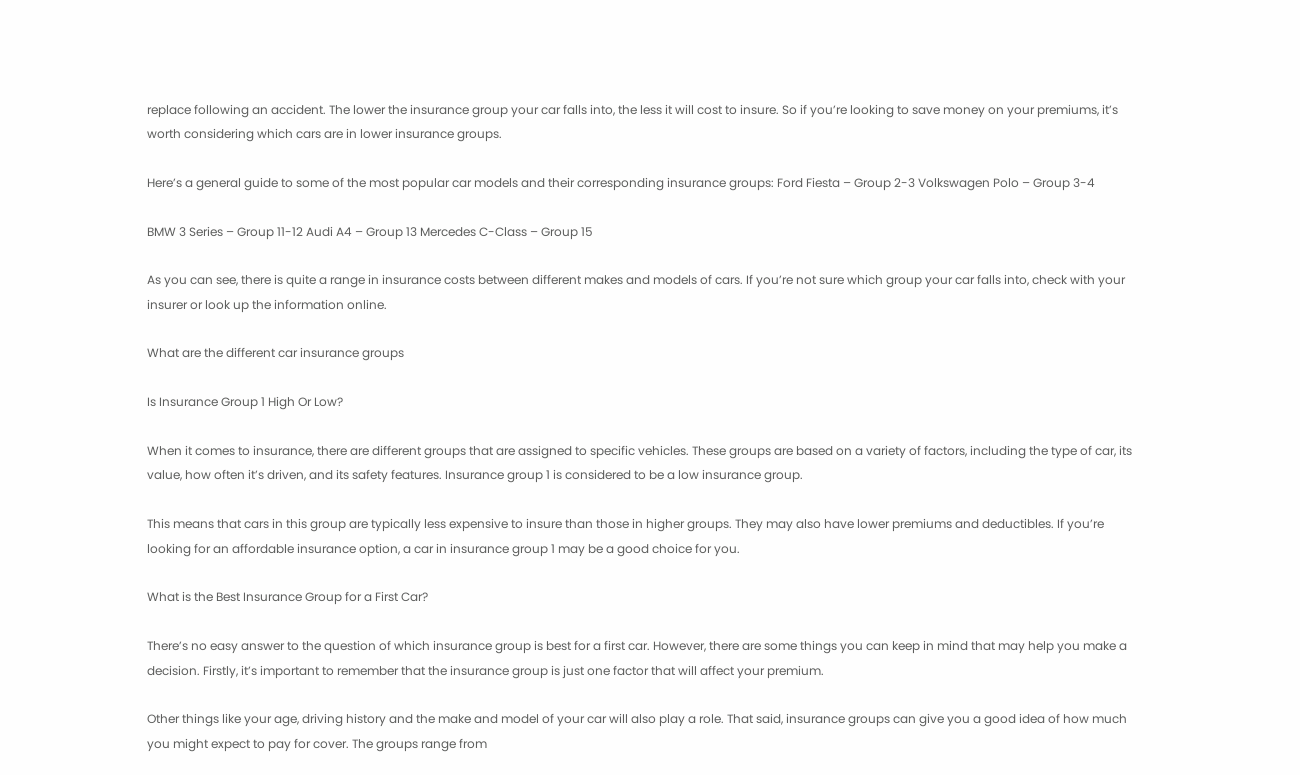replace following an accident. The lower the insurance group your car falls into, the less it will cost to insure. So if you’re looking to save money on your premiums, it’s worth considering which cars are in lower insurance groups.

Here’s a general guide to some of the most popular car models and their corresponding insurance groups: Ford Fiesta – Group 2-3 Volkswagen Polo – Group 3-4

BMW 3 Series – Group 11-12 Audi A4 – Group 13 Mercedes C-Class – Group 15

As you can see, there is quite a range in insurance costs between different makes and models of cars. If you’re not sure which group your car falls into, check with your insurer or look up the information online.

What are the different car insurance groups

Is Insurance Group 1 High Or Low?

When it comes to insurance, there are different groups that are assigned to specific vehicles. These groups are based on a variety of factors, including the type of car, its value, how often it’s driven, and its safety features. Insurance group 1 is considered to be a low insurance group.

This means that cars in this group are typically less expensive to insure than those in higher groups. They may also have lower premiums and deductibles. If you’re looking for an affordable insurance option, a car in insurance group 1 may be a good choice for you.

What is the Best Insurance Group for a First Car?

There’s no easy answer to the question of which insurance group is best for a first car. However, there are some things you can keep in mind that may help you make a decision. Firstly, it’s important to remember that the insurance group is just one factor that will affect your premium.

Other things like your age, driving history and the make and model of your car will also play a role. That said, insurance groups can give you a good idea of how much you might expect to pay for cover. The groups range from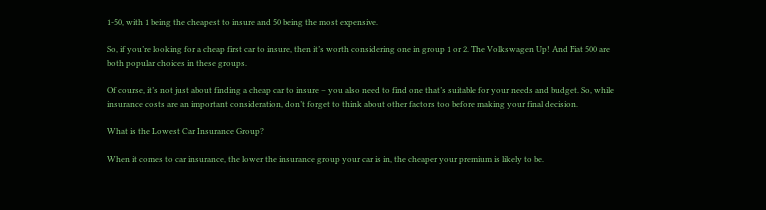1-50, with 1 being the cheapest to insure and 50 being the most expensive.

So, if you’re looking for a cheap first car to insure, then it’s worth considering one in group 1 or 2. The Volkswagen Up! And Fiat 500 are both popular choices in these groups.

Of course, it’s not just about finding a cheap car to insure – you also need to find one that’s suitable for your needs and budget. So, while insurance costs are an important consideration, don’t forget to think about other factors too before making your final decision.

What is the Lowest Car Insurance Group?

When it comes to car insurance, the lower the insurance group your car is in, the cheaper your premium is likely to be.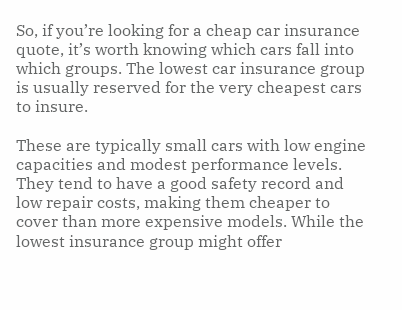So, if you’re looking for a cheap car insurance quote, it’s worth knowing which cars fall into which groups. The lowest car insurance group is usually reserved for the very cheapest cars to insure.

These are typically small cars with low engine capacities and modest performance levels. They tend to have a good safety record and low repair costs, making them cheaper to cover than more expensive models. While the lowest insurance group might offer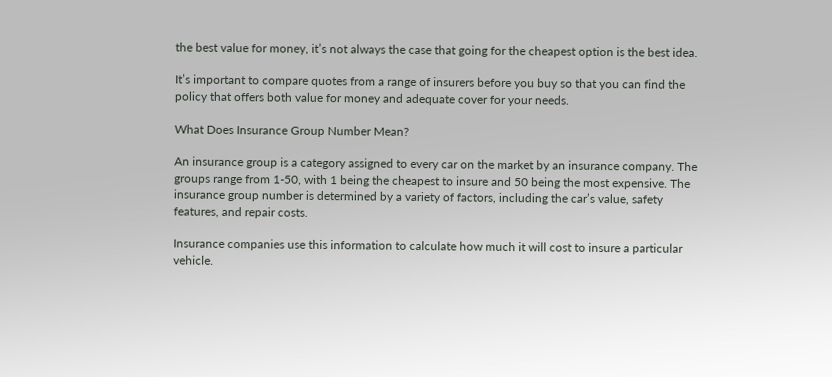the best value for money, it’s not always the case that going for the cheapest option is the best idea.

It’s important to compare quotes from a range of insurers before you buy so that you can find the policy that offers both value for money and adequate cover for your needs.

What Does Insurance Group Number Mean?

An insurance group is a category assigned to every car on the market by an insurance company. The groups range from 1-50, with 1 being the cheapest to insure and 50 being the most expensive. The insurance group number is determined by a variety of factors, including the car’s value, safety features, and repair costs.

Insurance companies use this information to calculate how much it will cost to insure a particular vehicle.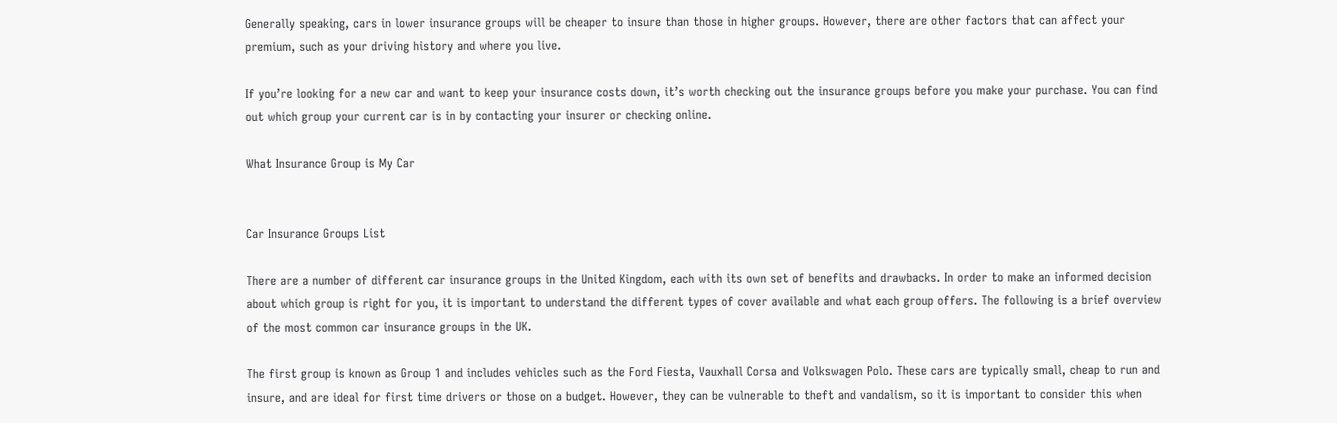Generally speaking, cars in lower insurance groups will be cheaper to insure than those in higher groups. However, there are other factors that can affect your premium, such as your driving history and where you live.

If you’re looking for a new car and want to keep your insurance costs down, it’s worth checking out the insurance groups before you make your purchase. You can find out which group your current car is in by contacting your insurer or checking online.

What Insurance Group is My Car


Car Insurance Groups List

There are a number of different car insurance groups in the United Kingdom, each with its own set of benefits and drawbacks. In order to make an informed decision about which group is right for you, it is important to understand the different types of cover available and what each group offers. The following is a brief overview of the most common car insurance groups in the UK.

The first group is known as Group 1 and includes vehicles such as the Ford Fiesta, Vauxhall Corsa and Volkswagen Polo. These cars are typically small, cheap to run and insure, and are ideal for first time drivers or those on a budget. However, they can be vulnerable to theft and vandalism, so it is important to consider this when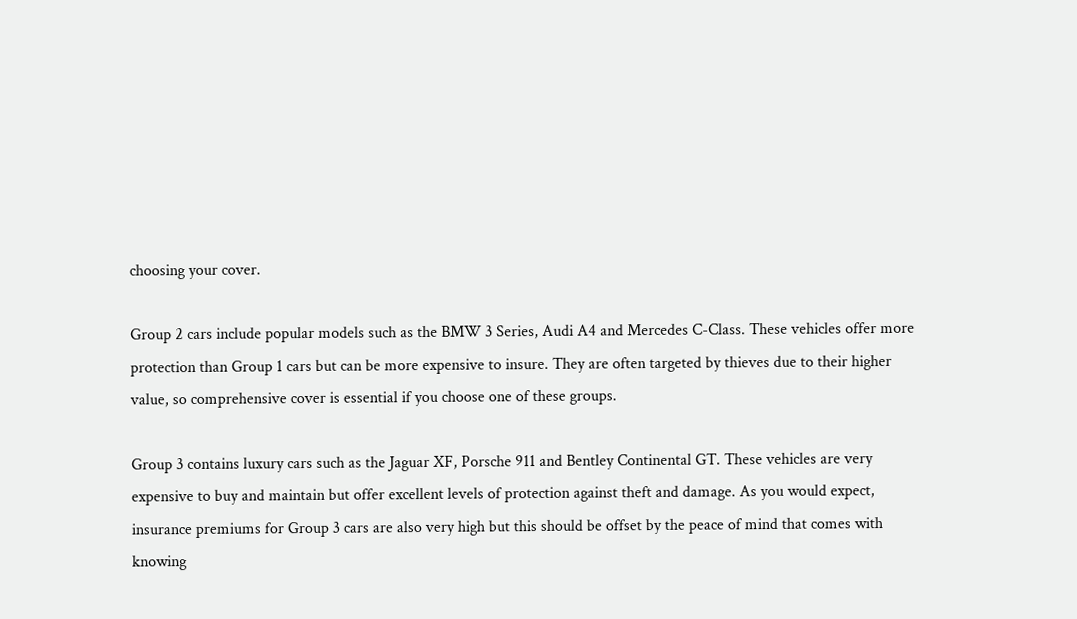choosing your cover.

Group 2 cars include popular models such as the BMW 3 Series, Audi A4 and Mercedes C-Class. These vehicles offer more protection than Group 1 cars but can be more expensive to insure. They are often targeted by thieves due to their higher value, so comprehensive cover is essential if you choose one of these groups.

Group 3 contains luxury cars such as the Jaguar XF, Porsche 911 and Bentley Continental GT. These vehicles are very expensive to buy and maintain but offer excellent levels of protection against theft and damage. As you would expect, insurance premiums for Group 3 cars are also very high but this should be offset by the peace of mind that comes with knowing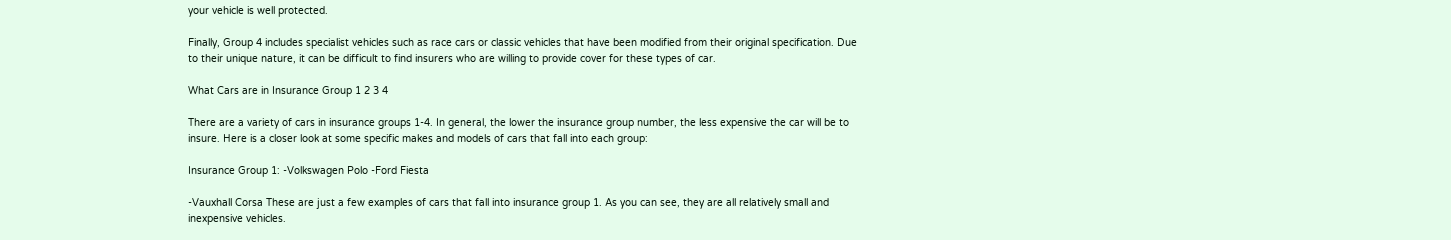your vehicle is well protected.

Finally, Group 4 includes specialist vehicles such as race cars or classic vehicles that have been modified from their original specification. Due to their unique nature, it can be difficult to find insurers who are willing to provide cover for these types of car.

What Cars are in Insurance Group 1 2 3 4

There are a variety of cars in insurance groups 1-4. In general, the lower the insurance group number, the less expensive the car will be to insure. Here is a closer look at some specific makes and models of cars that fall into each group:

Insurance Group 1: -Volkswagen Polo -Ford Fiesta

-Vauxhall Corsa These are just a few examples of cars that fall into insurance group 1. As you can see, they are all relatively small and inexpensive vehicles.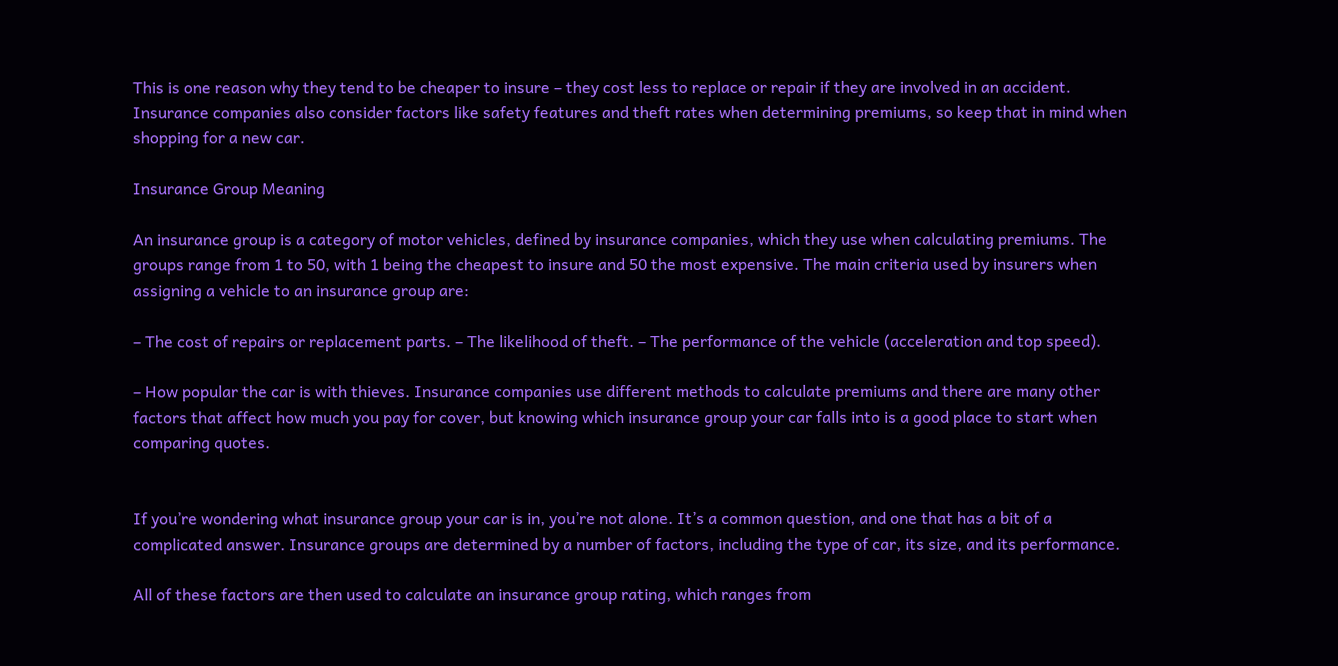This is one reason why they tend to be cheaper to insure – they cost less to replace or repair if they are involved in an accident. Insurance companies also consider factors like safety features and theft rates when determining premiums, so keep that in mind when shopping for a new car.

Insurance Group Meaning

An insurance group is a category of motor vehicles, defined by insurance companies, which they use when calculating premiums. The groups range from 1 to 50, with 1 being the cheapest to insure and 50 the most expensive. The main criteria used by insurers when assigning a vehicle to an insurance group are:

– The cost of repairs or replacement parts. – The likelihood of theft. – The performance of the vehicle (acceleration and top speed).

– How popular the car is with thieves. Insurance companies use different methods to calculate premiums and there are many other factors that affect how much you pay for cover, but knowing which insurance group your car falls into is a good place to start when comparing quotes.


If you’re wondering what insurance group your car is in, you’re not alone. It’s a common question, and one that has a bit of a complicated answer. Insurance groups are determined by a number of factors, including the type of car, its size, and its performance.

All of these factors are then used to calculate an insurance group rating, which ranges from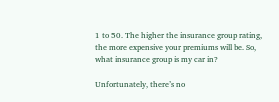1 to 50. The higher the insurance group rating, the more expensive your premiums will be. So, what insurance group is my car in?

Unfortunately, there’s no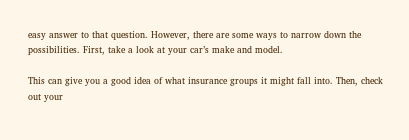easy answer to that question. However, there are some ways to narrow down the possibilities. First, take a look at your car’s make and model.

This can give you a good idea of what insurance groups it might fall into. Then, check out your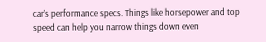car’s performance specs. Things like horsepower and top speed can help you narrow things down even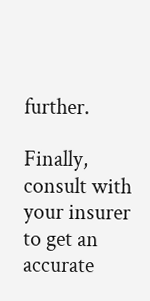further.

Finally, consult with your insurer to get an accurate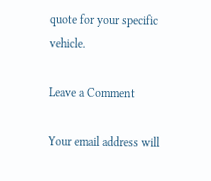quote for your specific vehicle.

Leave a Comment

Your email address will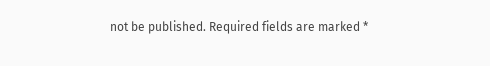not be published. Required fields are marked *